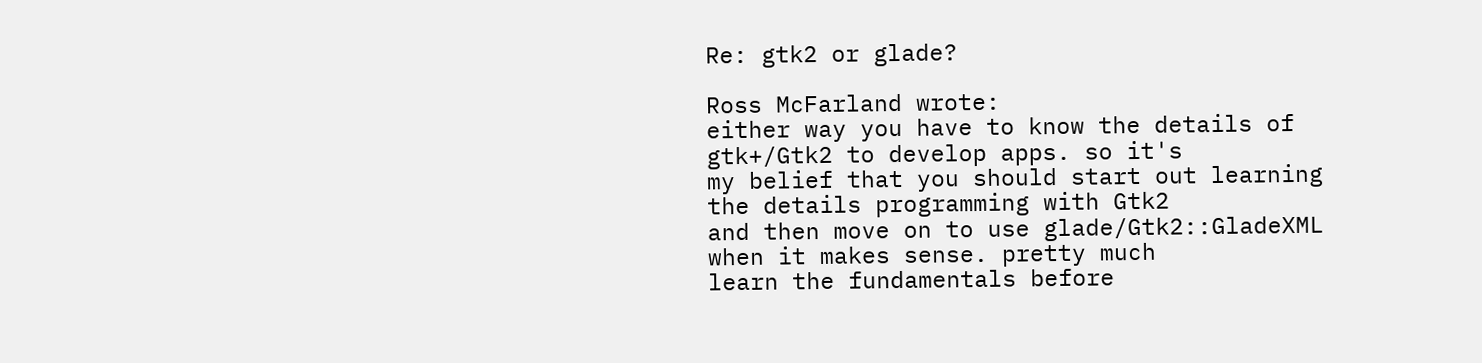Re: gtk2 or glade?

Ross McFarland wrote:
either way you have to know the details of gtk+/Gtk2 to develop apps. so it's
my belief that you should start out learning the details programming with Gtk2
and then move on to use glade/Gtk2::GladeXML when it makes sense. pretty much
learn the fundamentals before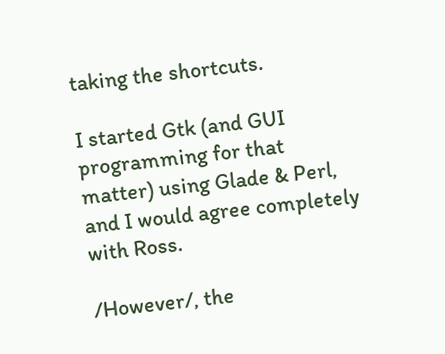taking the shortcuts.

I started Gtk (and GUI programming for that matter) using Glade & Perl,
and I would agree completely with Ross.

/However/, the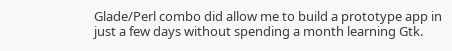Glade/Perl combo did allow me to build a prototype app in
just a few days without spending a month learning Gtk.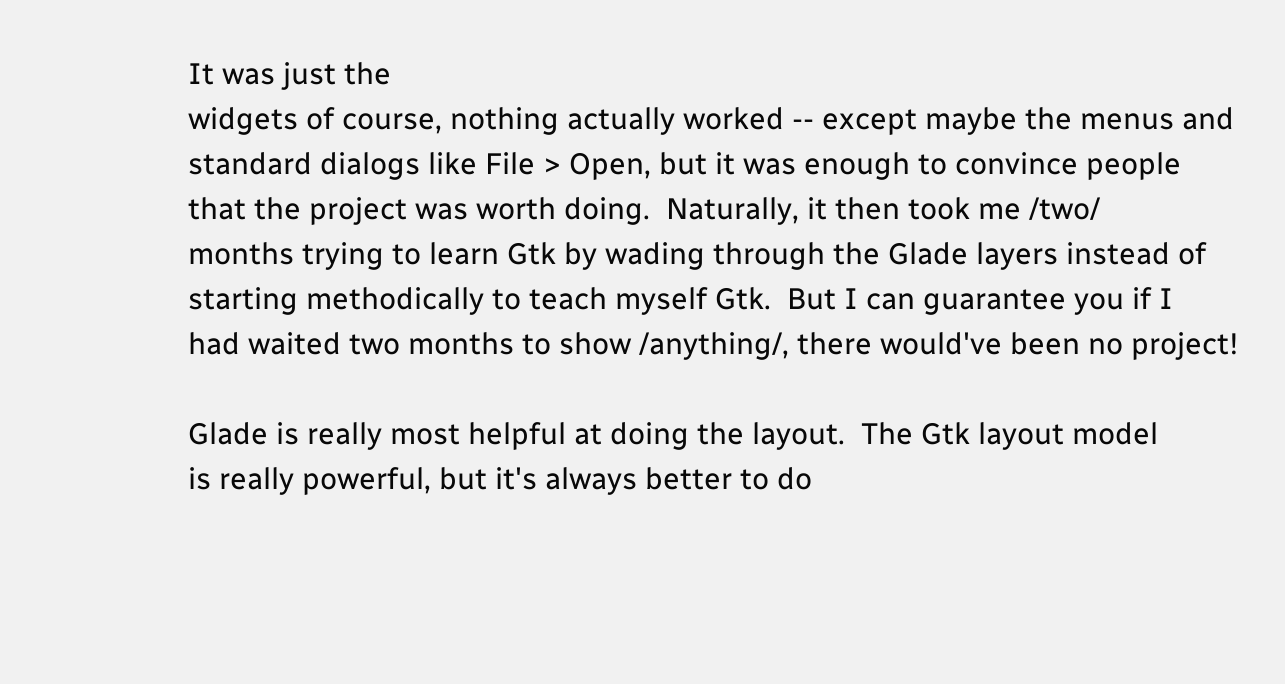It was just the
widgets of course, nothing actually worked -- except maybe the menus and
standard dialogs like File > Open, but it was enough to convince people
that the project was worth doing.  Naturally, it then took me /two/
months trying to learn Gtk by wading through the Glade layers instead of
starting methodically to teach myself Gtk.  But I can guarantee you if I
had waited two months to show /anything/, there would've been no project!

Glade is really most helpful at doing the layout.  The Gtk layout model
is really powerful, but it's always better to do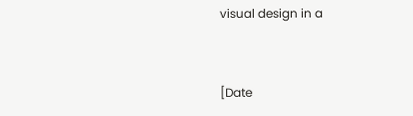visual design in a


[Date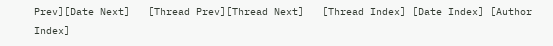Prev][Date Next]   [Thread Prev][Thread Next]   [Thread Index] [Date Index] [Author Index]